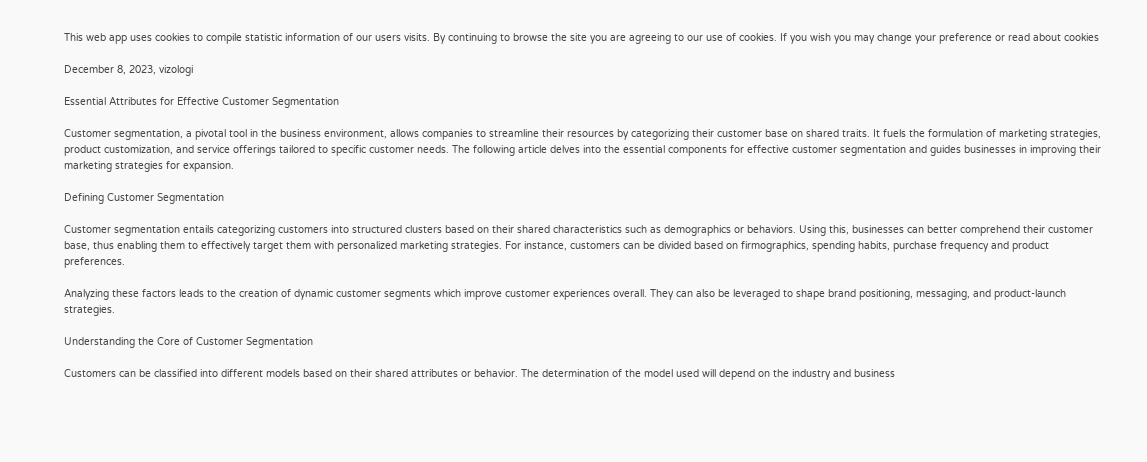This web app uses cookies to compile statistic information of our users visits. By continuing to browse the site you are agreeing to our use of cookies. If you wish you may change your preference or read about cookies

December 8, 2023, vizologi

Essential Attributes for Effective Customer Segmentation

Customer segmentation, a pivotal tool in the business environment, allows companies to streamline their resources by categorizing their customer base on shared traits. It fuels the formulation of marketing strategies, product customization, and service offerings tailored to specific customer needs. The following article delves into the essential components for effective customer segmentation and guides businesses in improving their marketing strategies for expansion.

Defining Customer Segmentation

Customer segmentation entails categorizing customers into structured clusters based on their shared characteristics such as demographics or behaviors. Using this, businesses can better comprehend their customer base, thus enabling them to effectively target them with personalized marketing strategies. For instance, customers can be divided based on firmographics, spending habits, purchase frequency and product preferences.

Analyzing these factors leads to the creation of dynamic customer segments which improve customer experiences overall. They can also be leveraged to shape brand positioning, messaging, and product-launch strategies.

Understanding the Core of Customer Segmentation

Customers can be classified into different models based on their shared attributes or behavior. The determination of the model used will depend on the industry and business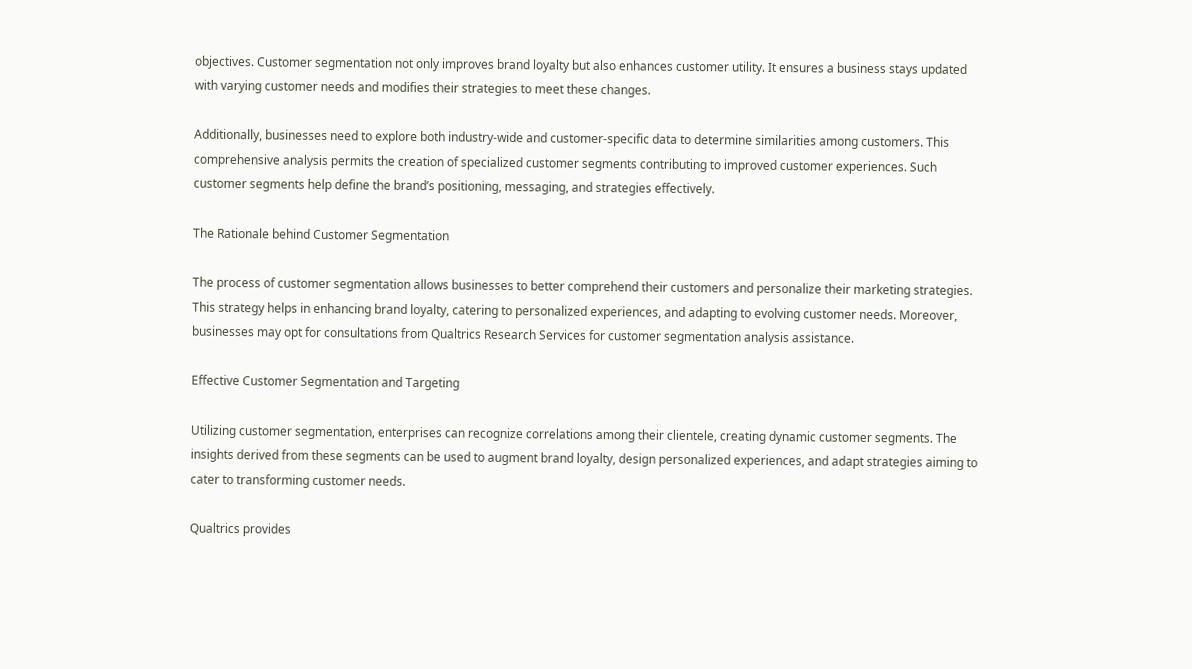objectives. Customer segmentation not only improves brand loyalty but also enhances customer utility. It ensures a business stays updated with varying customer needs and modifies their strategies to meet these changes.

Additionally, businesses need to explore both industry-wide and customer-specific data to determine similarities among customers. This comprehensive analysis permits the creation of specialized customer segments contributing to improved customer experiences. Such customer segments help define the brand’s positioning, messaging, and strategies effectively.

The Rationale behind Customer Segmentation

The process of customer segmentation allows businesses to better comprehend their customers and personalize their marketing strategies. This strategy helps in enhancing brand loyalty, catering to personalized experiences, and adapting to evolving customer needs. Moreover, businesses may opt for consultations from Qualtrics Research Services for customer segmentation analysis assistance.

Effective Customer Segmentation and Targeting

Utilizing customer segmentation, enterprises can recognize correlations among their clientele, creating dynamic customer segments. The insights derived from these segments can be used to augment brand loyalty, design personalized experiences, and adapt strategies aiming to cater to transforming customer needs.

Qualtrics provides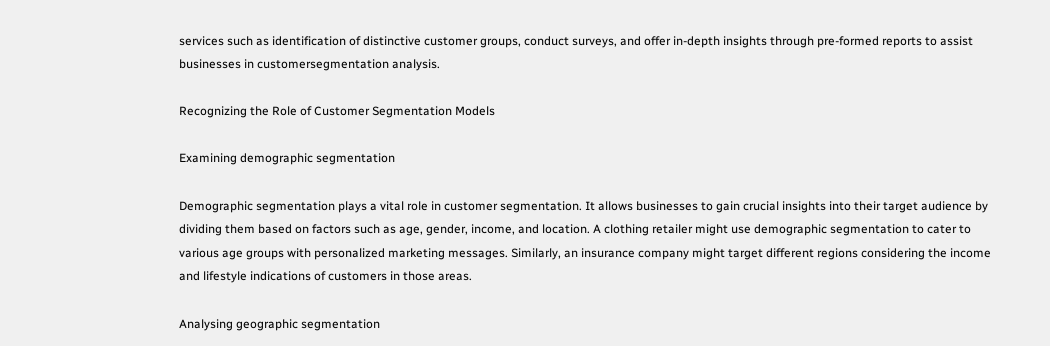services such as identification of distinctive customer groups, conduct surveys, and offer in-depth insights through pre-formed reports to assist businesses in customersegmentation analysis.

Recognizing the Role of Customer Segmentation Models

Examining demographic segmentation

Demographic segmentation plays a vital role in customer segmentation. It allows businesses to gain crucial insights into their target audience by dividing them based on factors such as age, gender, income, and location. A clothing retailer might use demographic segmentation to cater to various age groups with personalized marketing messages. Similarly, an insurance company might target different regions considering the income and lifestyle indications of customers in those areas.

Analysing geographic segmentation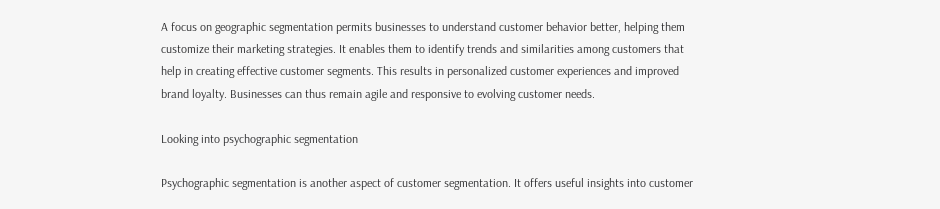A focus on geographic segmentation permits businesses to understand customer behavior better, helping them customize their marketing strategies. It enables them to identify trends and similarities among customers that help in creating effective customer segments. This results in personalized customer experiences and improved brand loyalty. Businesses can thus remain agile and responsive to evolving customer needs.

Looking into psychographic segmentation

Psychographic segmentation is another aspect of customer segmentation. It offers useful insights into customer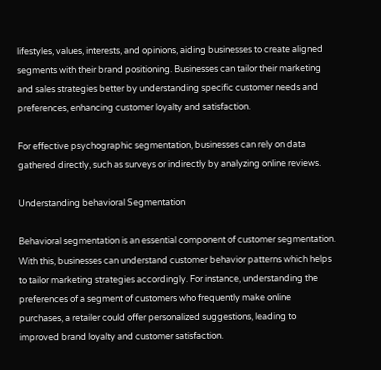lifestyles, values, interests, and opinions, aiding businesses to create aligned segments with their brand positioning. Businesses can tailor their marketing and sales strategies better by understanding specific customer needs and preferences, enhancing customer loyalty and satisfaction.

For effective psychographic segmentation, businesses can rely on data gathered directly, such as surveys or indirectly by analyzing online reviews.

Understanding behavioral Segmentation

Behavioral segmentation is an essential component of customer segmentation. With this, businesses can understand customer behavior patterns which helps to tailor marketing strategies accordingly. For instance, understanding the preferences of a segment of customers who frequently make online purchases, a retailer could offer personalized suggestions, leading to improved brand loyalty and customer satisfaction.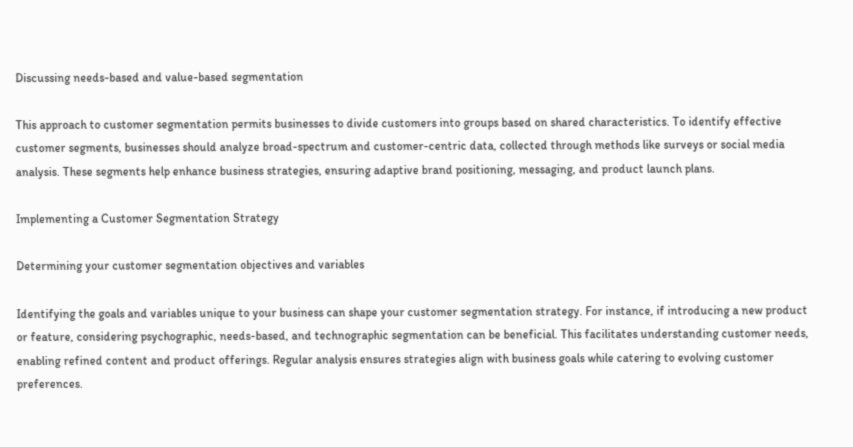Discussing needs-based and value-based segmentation

This approach to customer segmentation permits businesses to divide customers into groups based on shared characteristics. To identify effective customer segments, businesses should analyze broad-spectrum and customer-centric data, collected through methods like surveys or social media analysis. These segments help enhance business strategies, ensuring adaptive brand positioning, messaging, and product launch plans.

Implementing a Customer Segmentation Strategy

Determining your customer segmentation objectives and variables

Identifying the goals and variables unique to your business can shape your customer segmentation strategy. For instance, if introducing a new product or feature, considering psychographic, needs-based, and technographic segmentation can be beneficial. This facilitates understanding customer needs, enabling refined content and product offerings. Regular analysis ensures strategies align with business goals while catering to evolving customer preferences.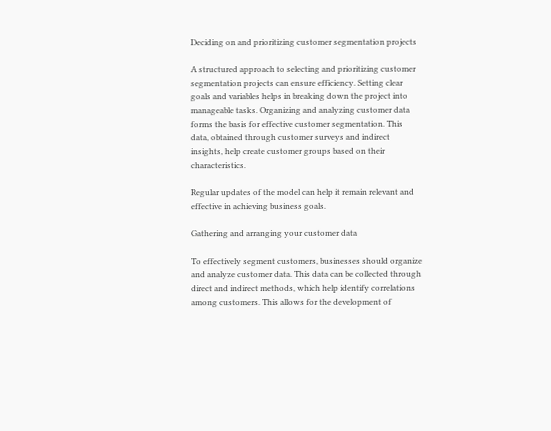Deciding on and prioritizing customer segmentation projects

A structured approach to selecting and prioritizing customer segmentation projects can ensure efficiency. Setting clear goals and variables helps in breaking down the project into manageable tasks. Organizing and analyzing customer data forms the basis for effective customer segmentation. This data, obtained through customer surveys and indirect insights, help create customer groups based on their characteristics.

Regular updates of the model can help it remain relevant and effective in achieving business goals.

Gathering and arranging your customer data

To effectively segment customers, businesses should organize and analyze customer data. This data can be collected through direct and indirect methods, which help identify correlations among customers. This allows for the development of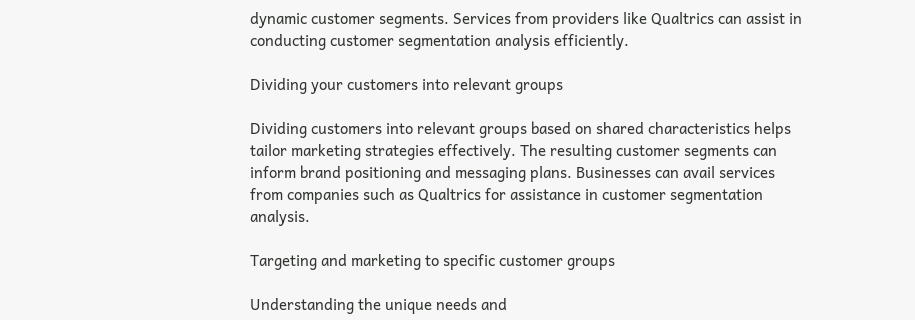dynamic customer segments. Services from providers like Qualtrics can assist in conducting customer segmentation analysis efficiently.

Dividing your customers into relevant groups

Dividing customers into relevant groups based on shared characteristics helps tailor marketing strategies effectively. The resulting customer segments can inform brand positioning and messaging plans. Businesses can avail services from companies such as Qualtrics for assistance in customer segmentation analysis.

Targeting and marketing to specific customer groups

Understanding the unique needs and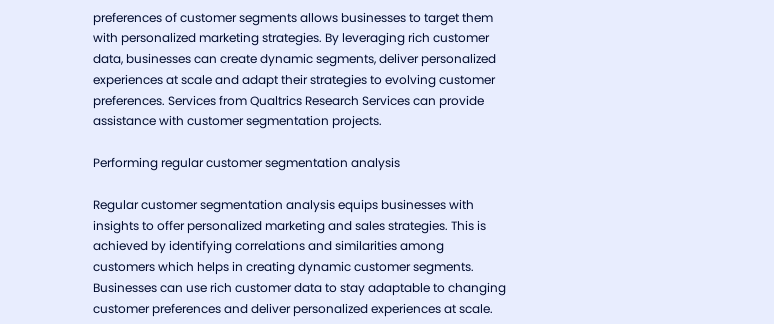preferences of customer segments allows businesses to target them with personalized marketing strategies. By leveraging rich customer data, businesses can create dynamic segments, deliver personalized experiences at scale and adapt their strategies to evolving customer preferences. Services from Qualtrics Research Services can provide assistance with customer segmentation projects.

Performing regular customer segmentation analysis

Regular customer segmentation analysis equips businesses with insights to offer personalized marketing and sales strategies. This is achieved by identifying correlations and similarities among customers which helps in creating dynamic customer segments. Businesses can use rich customer data to stay adaptable to changing customer preferences and deliver personalized experiences at scale.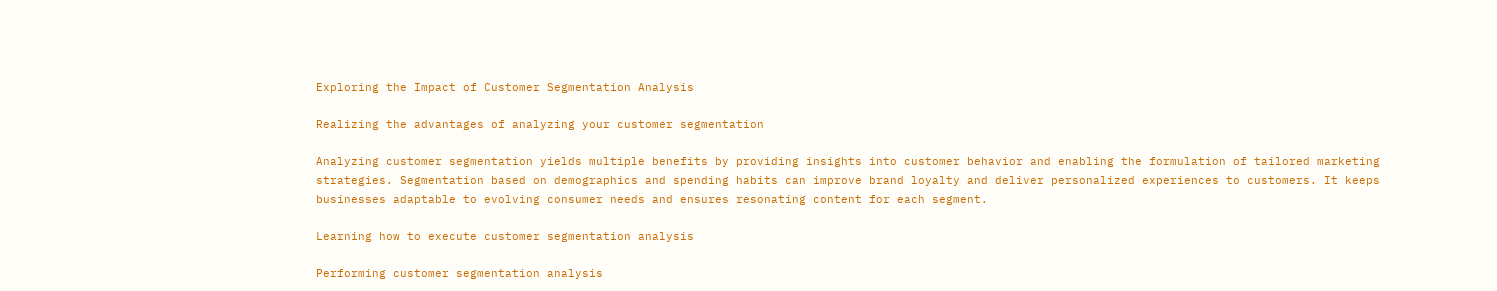Exploring the Impact of Customer Segmentation Analysis

Realizing the advantages of analyzing your customer segmentation

Analyzing customer segmentation yields multiple benefits by providing insights into customer behavior and enabling the formulation of tailored marketing strategies. Segmentation based on demographics and spending habits can improve brand loyalty and deliver personalized experiences to customers. It keeps businesses adaptable to evolving consumer needs and ensures resonating content for each segment.

Learning how to execute customer segmentation analysis

Performing customer segmentation analysis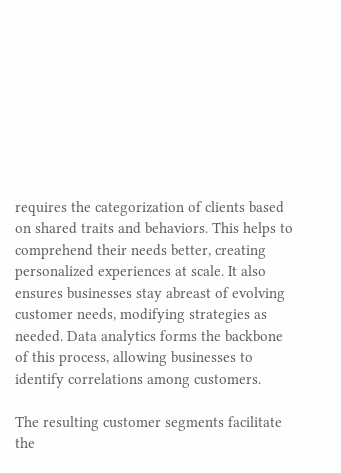requires the categorization of clients based on shared traits and behaviors. This helps to comprehend their needs better, creating personalized experiences at scale. It also ensures businesses stay abreast of evolving customer needs, modifying strategies as needed. Data analytics forms the backbone of this process, allowing businesses to identify correlations among customers.

The resulting customer segments facilitate the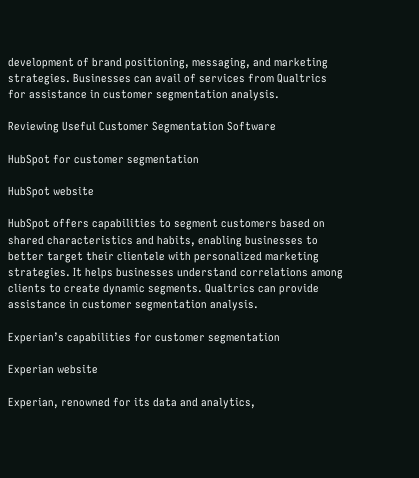development of brand positioning, messaging, and marketing strategies. Businesses can avail of services from Qualtrics for assistance in customer segmentation analysis.

Reviewing Useful Customer Segmentation Software

HubSpot for customer segmentation

HubSpot website

HubSpot offers capabilities to segment customers based on shared characteristics and habits, enabling businesses to better target their clientele with personalized marketing strategies. It helps businesses understand correlations among clients to create dynamic segments. Qualtrics can provide assistance in customer segmentation analysis.

Experian’s capabilities for customer segmentation

Experian website

Experian, renowned for its data and analytics,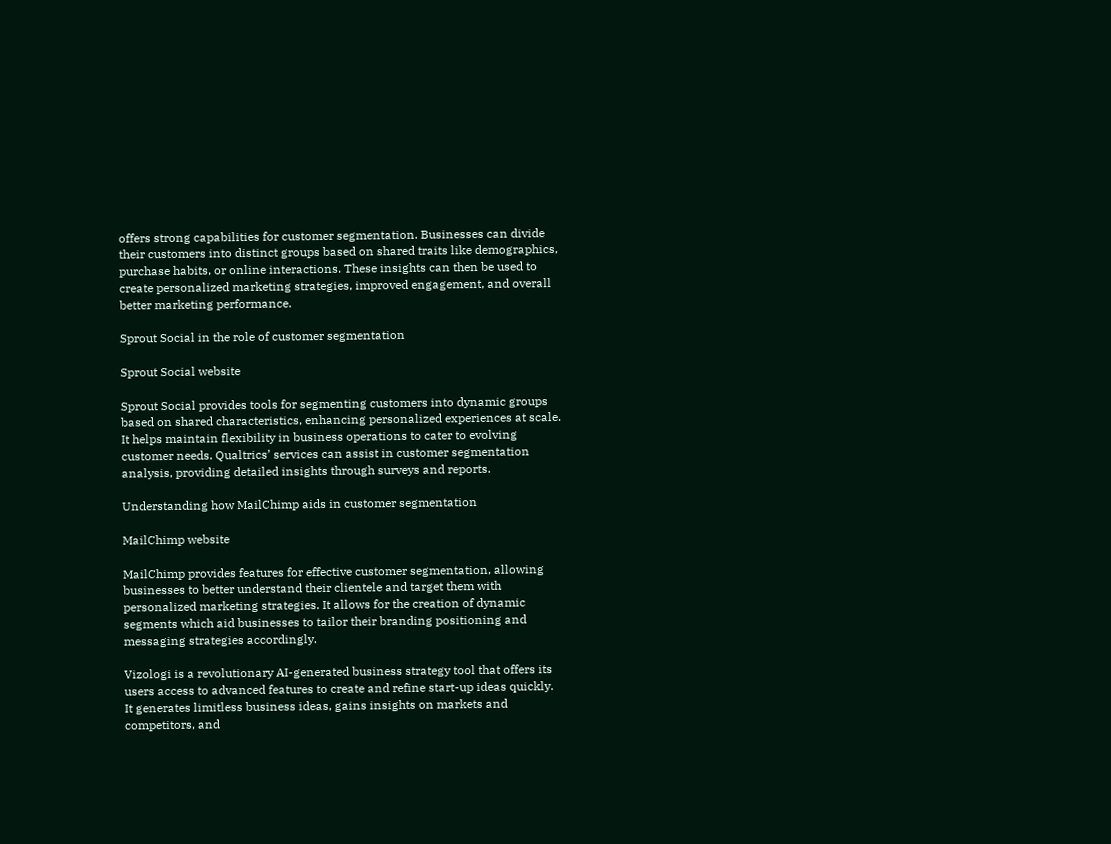offers strong capabilities for customer segmentation. Businesses can divide their customers into distinct groups based on shared traits like demographics, purchase habits, or online interactions. These insights can then be used to create personalized marketing strategies, improved engagement, and overall better marketing performance.

Sprout Social in the role of customer segmentation

Sprout Social website

Sprout Social provides tools for segmenting customers into dynamic groups based on shared characteristics, enhancing personalized experiences at scale. It helps maintain flexibility in business operations to cater to evolving customer needs. Qualtrics’ services can assist in customer segmentation analysis, providing detailed insights through surveys and reports.

Understanding how MailChimp aids in customer segmentation

MailChimp website

MailChimp provides features for effective customer segmentation, allowing businesses to better understand their clientele and target them with personalized marketing strategies. It allows for the creation of dynamic segments which aid businesses to tailor their branding positioning and messaging strategies accordingly.

Vizologi is a revolutionary AI-generated business strategy tool that offers its users access to advanced features to create and refine start-up ideas quickly.
It generates limitless business ideas, gains insights on markets and competitors, and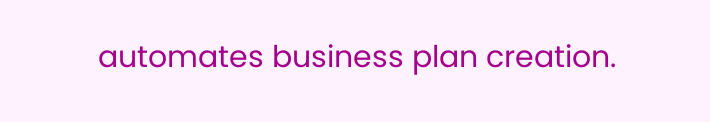automates business plan creation.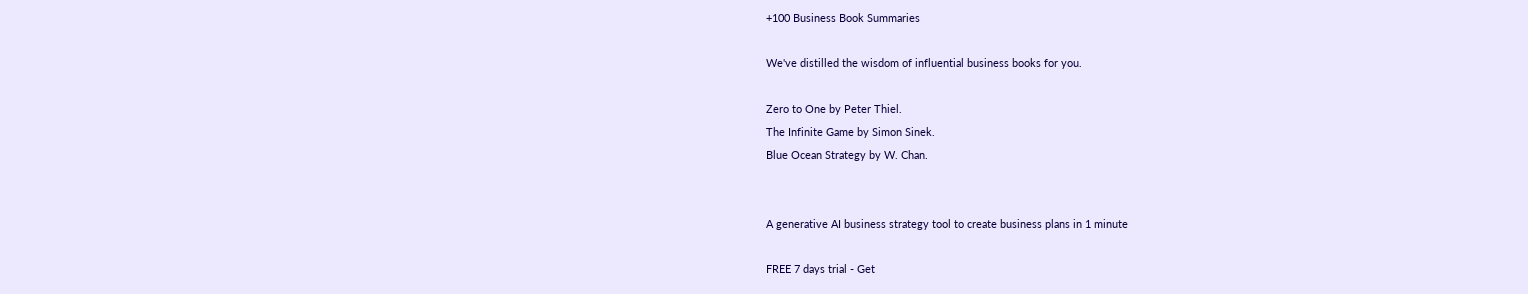+100 Business Book Summaries

We've distilled the wisdom of influential business books for you.

Zero to One by Peter Thiel.
The Infinite Game by Simon Sinek.
Blue Ocean Strategy by W. Chan.


A generative AI business strategy tool to create business plans in 1 minute

FREE 7 days trial ‐ Get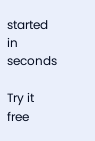started in seconds

Try it free